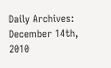Daily Archives: December 14th, 2010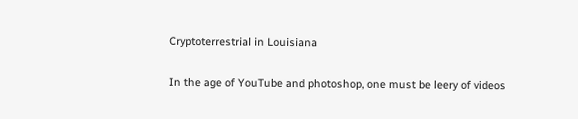Cryptoterrestrial in Louisiana

In the age of YouTube and photoshop, one must be leery of videos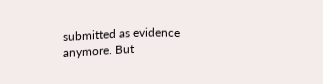submitted as evidence anymore. But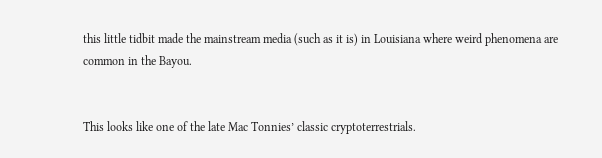this little tidbit made the mainstream media (such as it is) in Louisiana where weird phenomena are common in the Bayou.


This looks like one of the late Mac Tonnies’ classic cryptoterrestrials.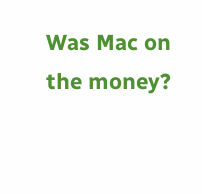Was Mac on the money?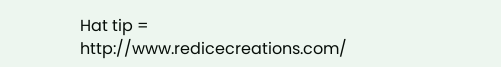Hat tip = http://www.redicecreations.com/